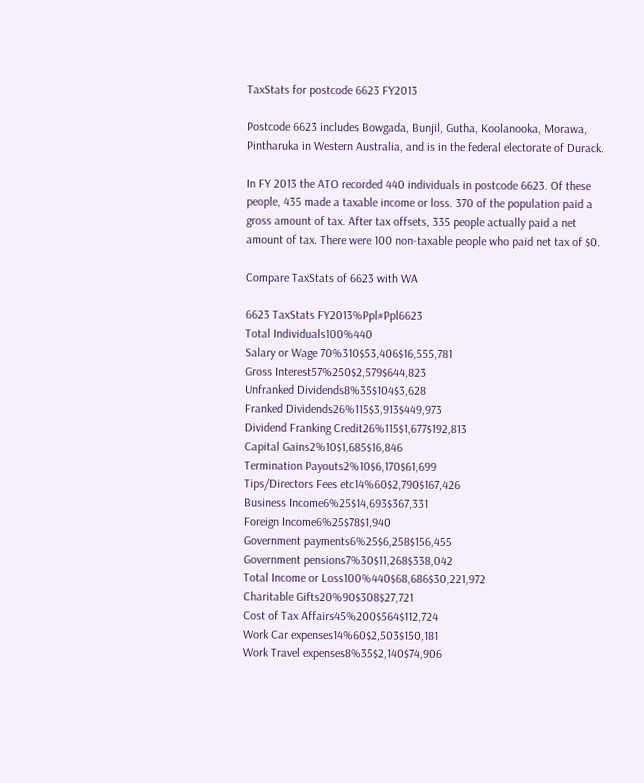TaxStats for postcode 6623 FY2013

Postcode 6623 includes Bowgada, Bunjil, Gutha, Koolanooka, Morawa, Pintharuka in Western Australia, and is in the federal electorate of Durack.

In FY 2013 the ATO recorded 440 individuals in postcode 6623. Of these people, 435 made a taxable income or loss. 370 of the population paid a gross amount of tax. After tax offsets, 335 people actually paid a net amount of tax. There were 100 non-taxable people who paid net tax of $0.

Compare TaxStats of 6623 with WA

6623 TaxStats FY2013%Ppl#Ppl6623
Total Individuals100%440
Salary or Wage 70%310$53,406$16,555,781
Gross Interest57%250$2,579$644,823
Unfranked Dividends8%35$104$3,628
Franked Dividends26%115$3,913$449,973
Dividend Franking Credit26%115$1,677$192,813
Capital Gains2%10$1,685$16,846
Termination Payouts2%10$6,170$61,699
Tips/Directors Fees etc14%60$2,790$167,426
Business Income6%25$14,693$367,331
Foreign Income6%25$78$1,940
Government payments6%25$6,258$156,455
Government pensions7%30$11,268$338,042
Total Income or Loss100%440$68,686$30,221,972
Charitable Gifts20%90$308$27,721
Cost of Tax Affairs45%200$564$112,724
Work Car expenses14%60$2,503$150,181
Work Travel expenses8%35$2,140$74,906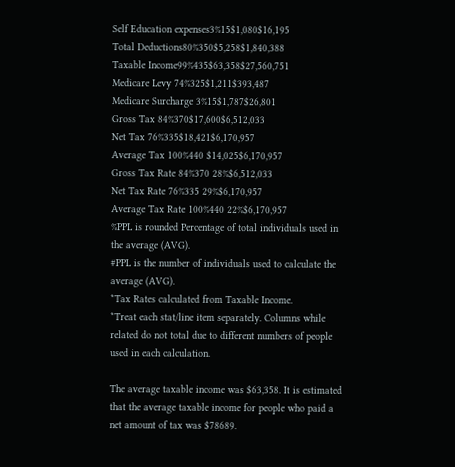Self Education expenses3%15$1,080$16,195
Total Deductions80%350$5,258$1,840,388
Taxable Income99%435$63,358$27,560,751
Medicare Levy 74%325$1,211$393,487
Medicare Surcharge 3%15$1,787$26,801
Gross Tax 84%370$17,600$6,512,033
Net Tax 76%335$18,421$6,170,957
Average Tax 100%440 $14,025$6,170,957
Gross Tax Rate 84%370 28%$6,512,033
Net Tax Rate 76%335 29%$6,170,957
Average Tax Rate 100%440 22%$6,170,957
%PPL is rounded Percentage of total individuals used in the average (AVG).
#PPL is the number of individuals used to calculate the average (AVG).
*Tax Rates calculated from Taxable Income.
*Treat each stat/line item separately. Columns while related do not total due to different numbers of people used in each calculation.

The average taxable income was $63,358. It is estimated that the average taxable income for people who paid a net amount of tax was $78689.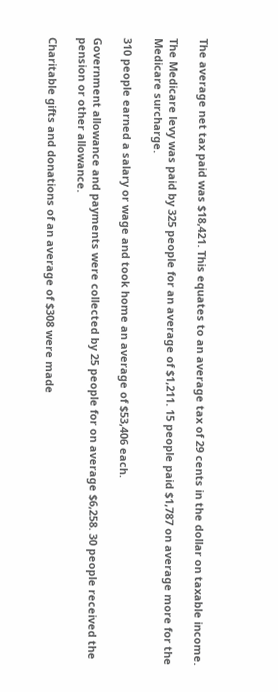The average net tax paid was $18,421. This equates to an average tax of 29 cents in the dollar on taxable income.

The Medicare levy was paid by 325 people for an average of $1,211. 15 people paid $1,787 on average more for the Medicare surcharge.

310 people earned a salary or wage and took home an average of $53,406 each.

Government allowance and payments were collected by 25 people for on average $6,258. 30 people received the pension or other allowance.

Charitable gifts and donations of an average of $308 were made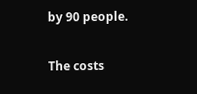by 90 people.

The costs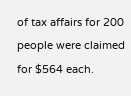of tax affairs for 200 people were claimed for $564 each.